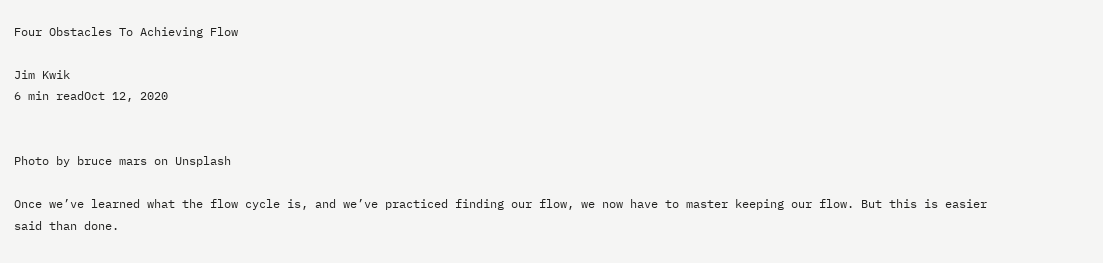Four Obstacles To Achieving Flow

Jim Kwik
6 min readOct 12, 2020


Photo by bruce mars on Unsplash

Once we’ve learned what the flow cycle is, and we’ve practiced finding our flow, we now have to master keeping our flow. But this is easier said than done.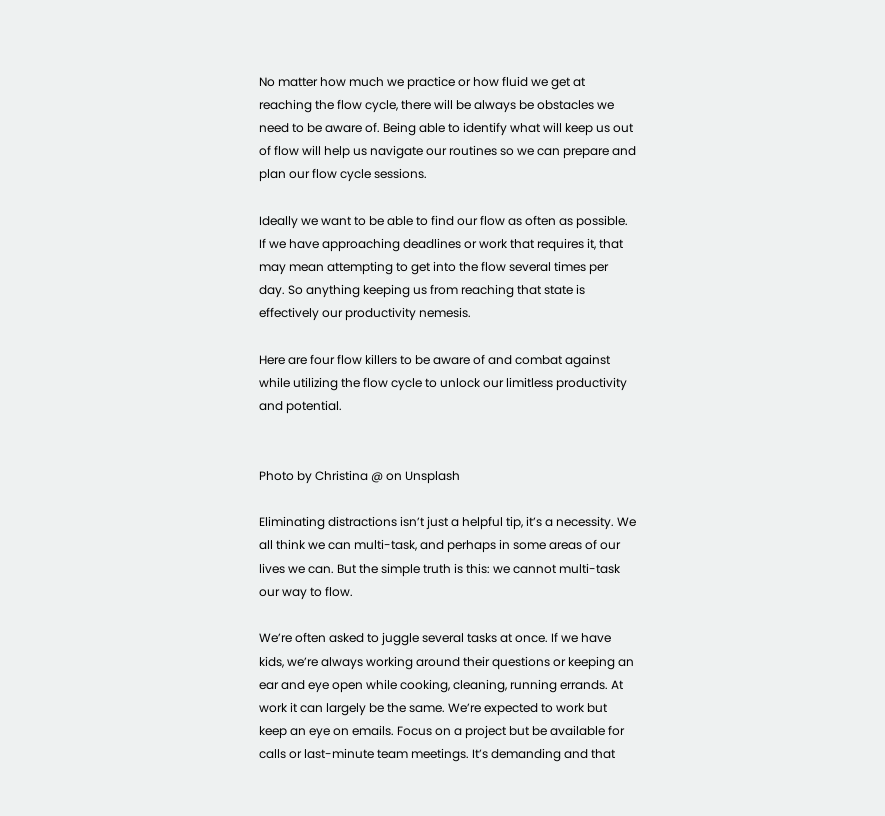No matter how much we practice or how fluid we get at reaching the flow cycle, there will be always be obstacles we need to be aware of. Being able to identify what will keep us out of flow will help us navigate our routines so we can prepare and plan our flow cycle sessions.

Ideally we want to be able to find our flow as often as possible. If we have approaching deadlines or work that requires it, that may mean attempting to get into the flow several times per day. So anything keeping us from reaching that state is effectively our productivity nemesis.

Here are four flow killers to be aware of and combat against while utilizing the flow cycle to unlock our limitless productivity and potential.


Photo by Christina @ on Unsplash

Eliminating distractions isn’t just a helpful tip, it’s a necessity. We all think we can multi-task, and perhaps in some areas of our lives we can. But the simple truth is this: we cannot multi-task our way to flow.

We’re often asked to juggle several tasks at once. If we have kids, we’re always working around their questions or keeping an ear and eye open while cooking, cleaning, running errands. At work it can largely be the same. We’re expected to work but keep an eye on emails. Focus on a project but be available for calls or last-minute team meetings. It’s demanding and that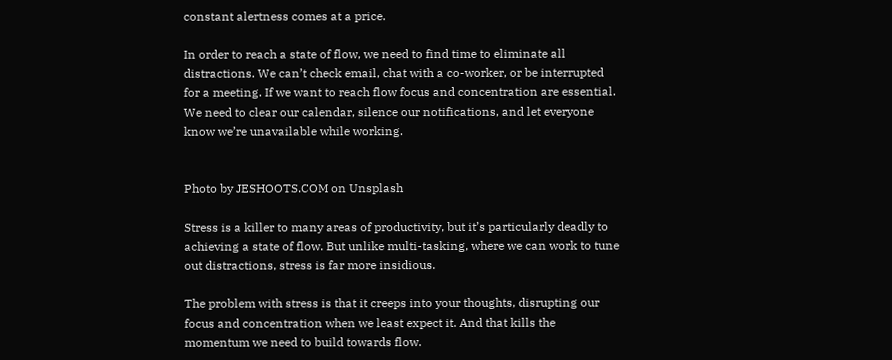constant alertness comes at a price.

In order to reach a state of flow, we need to find time to eliminate all distractions. We can’t check email, chat with a co-worker, or be interrupted for a meeting. If we want to reach flow focus and concentration are essential. We need to clear our calendar, silence our notifications, and let everyone know we’re unavailable while working.


Photo by JESHOOTS.COM on Unsplash

Stress is a killer to many areas of productivity, but it’s particularly deadly to achieving a state of flow. But unlike multi-tasking, where we can work to tune out distractions, stress is far more insidious.

The problem with stress is that it creeps into your thoughts, disrupting our focus and concentration when we least expect it. And that kills the momentum we need to build towards flow.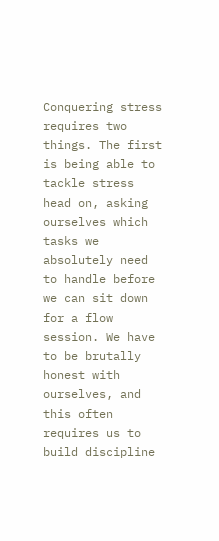Conquering stress requires two things. The first is being able to tackle stress head on, asking ourselves which tasks we absolutely need to handle before we can sit down for a flow session. We have to be brutally honest with ourselves, and this often requires us to build discipline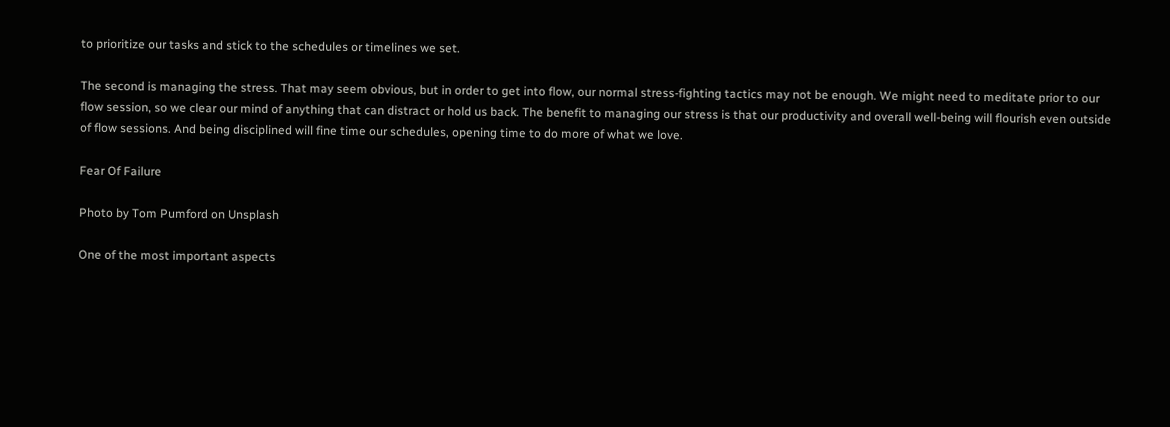to prioritize our tasks and stick to the schedules or timelines we set.

The second is managing the stress. That may seem obvious, but in order to get into flow, our normal stress-fighting tactics may not be enough. We might need to meditate prior to our flow session, so we clear our mind of anything that can distract or hold us back. The benefit to managing our stress is that our productivity and overall well-being will flourish even outside of flow sessions. And being disciplined will fine time our schedules, opening time to do more of what we love.

Fear Of Failure

Photo by Tom Pumford on Unsplash

One of the most important aspects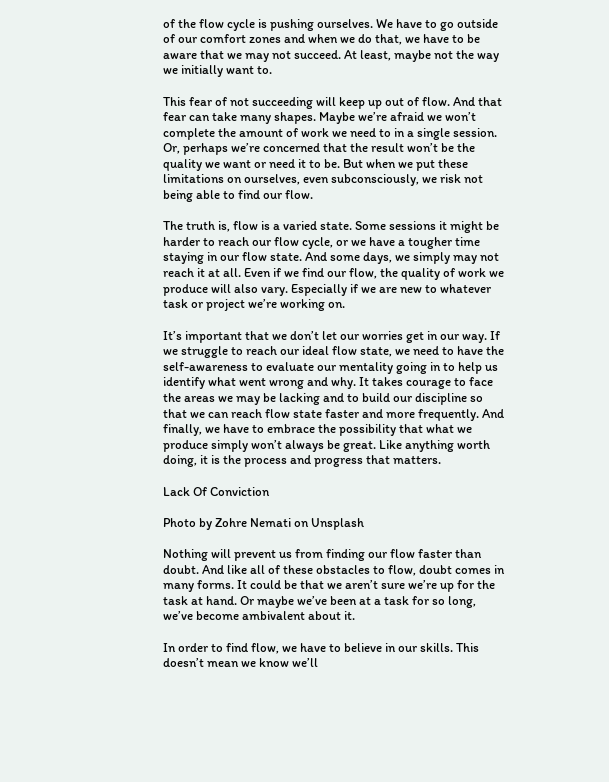of the flow cycle is pushing ourselves. We have to go outside of our comfort zones and when we do that, we have to be aware that we may not succeed. At least, maybe not the way we initially want to.

This fear of not succeeding will keep up out of flow. And that fear can take many shapes. Maybe we’re afraid we won’t complete the amount of work we need to in a single session. Or, perhaps we’re concerned that the result won’t be the quality we want or need it to be. But when we put these limitations on ourselves, even subconsciously, we risk not being able to find our flow.

The truth is, flow is a varied state. Some sessions it might be harder to reach our flow cycle, or we have a tougher time staying in our flow state. And some days, we simply may not reach it at all. Even if we find our flow, the quality of work we produce will also vary. Especially if we are new to whatever task or project we’re working on.

It’s important that we don’t let our worries get in our way. If we struggle to reach our ideal flow state, we need to have the self-awareness to evaluate our mentality going in to help us identify what went wrong and why. It takes courage to face the areas we may be lacking and to build our discipline so that we can reach flow state faster and more frequently. And finally, we have to embrace the possibility that what we produce simply won’t always be great. Like anything worth doing, it is the process and progress that matters.

Lack Of Conviction

Photo by Zohre Nemati on Unsplash

Nothing will prevent us from finding our flow faster than doubt. And like all of these obstacles to flow, doubt comes in many forms. It could be that we aren’t sure we’re up for the task at hand. Or maybe we’ve been at a task for so long, we’ve become ambivalent about it.

In order to find flow, we have to believe in our skills. This doesn’t mean we know we’ll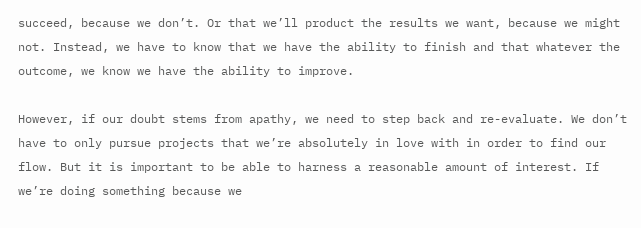succeed, because we don’t. Or that we’ll product the results we want, because we might not. Instead, we have to know that we have the ability to finish and that whatever the outcome, we know we have the ability to improve.

However, if our doubt stems from apathy, we need to step back and re-evaluate. We don’t have to only pursue projects that we’re absolutely in love with in order to find our flow. But it is important to be able to harness a reasonable amount of interest. If we’re doing something because we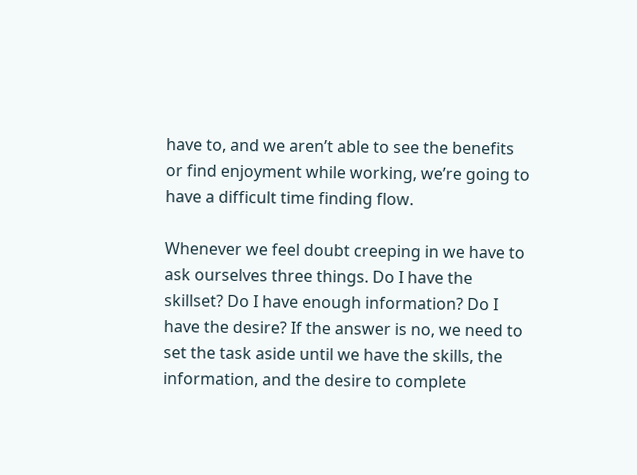have to, and we aren’t able to see the benefits or find enjoyment while working, we’re going to have a difficult time finding flow.

Whenever we feel doubt creeping in we have to ask ourselves three things. Do I have the skillset? Do I have enough information? Do I have the desire? If the answer is no, we need to set the task aside until we have the skills, the information, and the desire to complete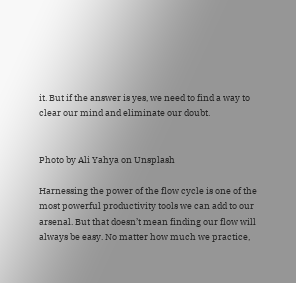it. But if the answer is yes, we need to find a way to clear our mind and eliminate our doubt.


Photo by Ali Yahya on Unsplash

Harnessing the power of the flow cycle is one of the most powerful productivity tools we can add to our arsenal. But that doesn’t mean finding our flow will always be easy. No matter how much we practice,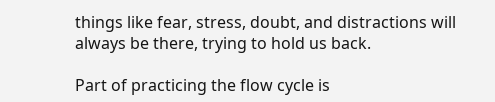things like fear, stress, doubt, and distractions will always be there, trying to hold us back.

Part of practicing the flow cycle is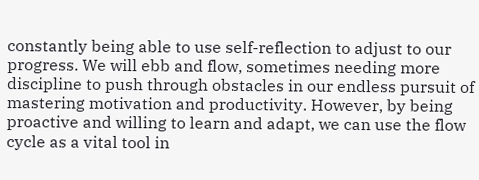constantly being able to use self-reflection to adjust to our progress. We will ebb and flow, sometimes needing more discipline to push through obstacles in our endless pursuit of mastering motivation and productivity. However, by being proactive and willing to learn and adapt, we can use the flow cycle as a vital tool in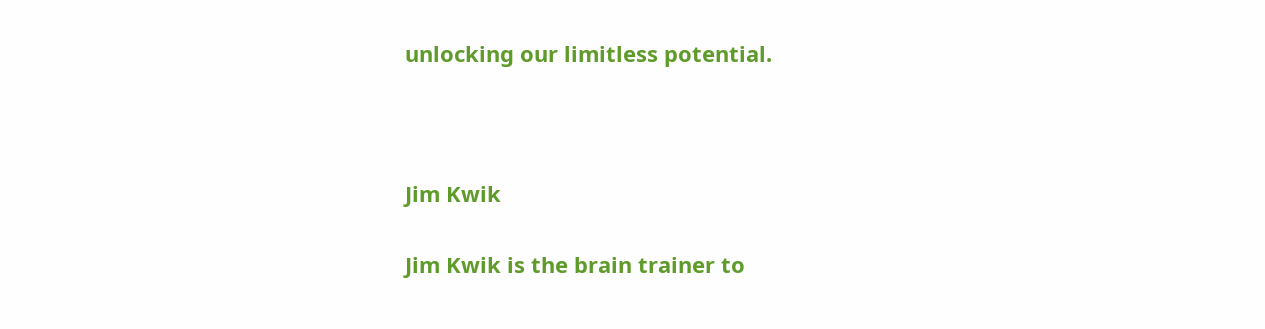unlocking our limitless potential.



Jim Kwik

Jim Kwik is the brain trainer to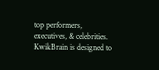top performers, executives, & celebrities. KwikBrain is designed to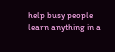help busy people learn anything in a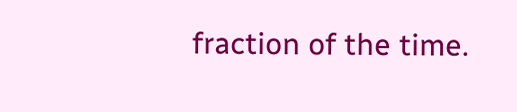fraction of the time.